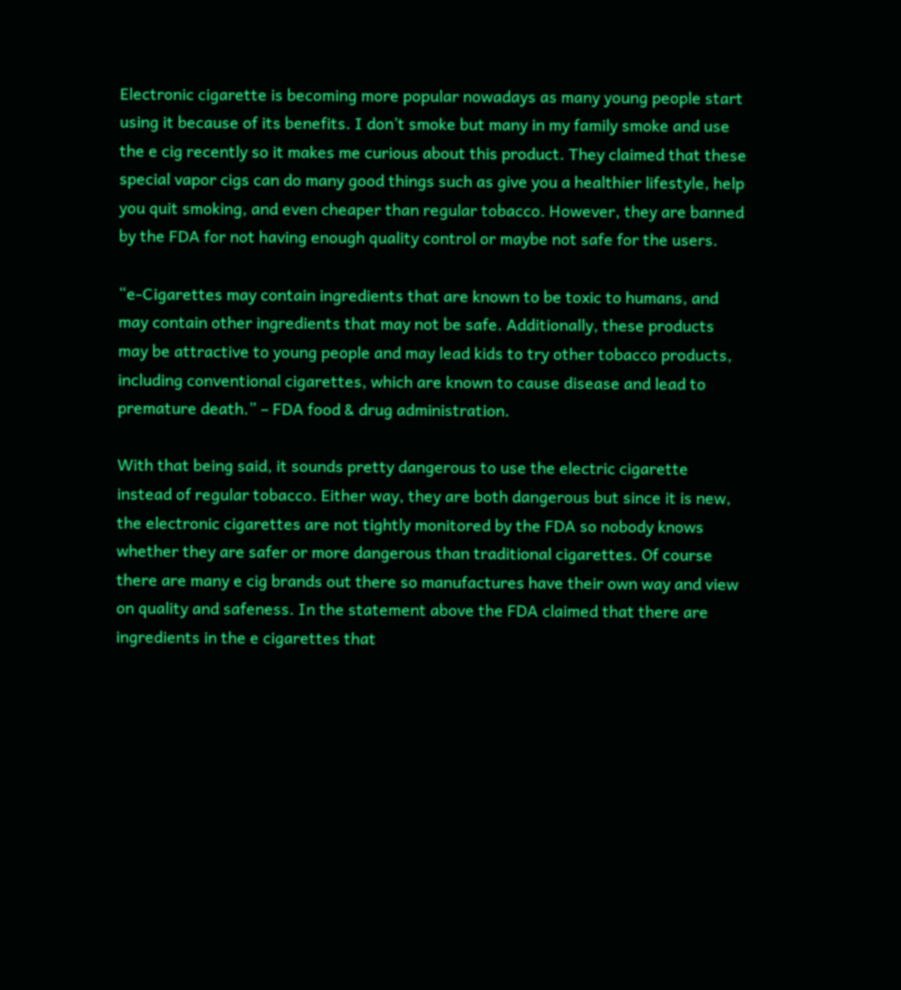Electronic cigarette is becoming more popular nowadays as many young people start using it because of its benefits. I don’t smoke but many in my family smoke and use the e cig recently so it makes me curious about this product. They claimed that these special vapor cigs can do many good things such as give you a healthier lifestyle, help you quit smoking, and even cheaper than regular tobacco. However, they are banned by the FDA for not having enough quality control or maybe not safe for the users.

“e-Cigarettes may contain ingredients that are known to be toxic to humans, and may contain other ingredients that may not be safe. Additionally, these products may be attractive to young people and may lead kids to try other tobacco products, including conventional cigarettes, which are known to cause disease and lead to premature death.” – FDA food & drug administration.

With that being said, it sounds pretty dangerous to use the electric cigarette instead of regular tobacco. Either way, they are both dangerous but since it is new, the electronic cigarettes are not tightly monitored by the FDA so nobody knows whether they are safer or more dangerous than traditional cigarettes. Of course there are many e cig brands out there so manufactures have their own way and view on quality and safeness. In the statement above the FDA claimed that there are ingredients in the e cigarettes that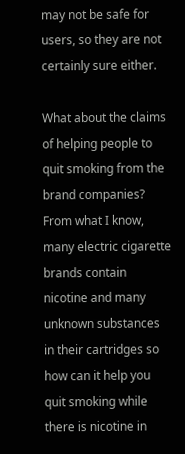may not be safe for users, so they are not certainly sure either.

What about the claims of helping people to quit smoking from the brand companies? From what I know, many electric cigarette brands contain nicotine and many unknown substances in their cartridges so how can it help you quit smoking while there is nicotine in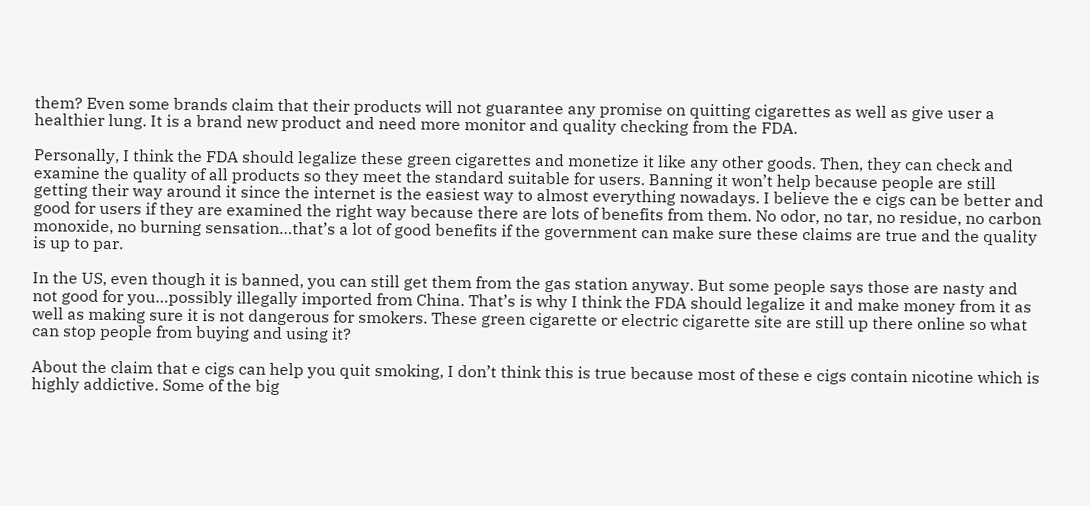them? Even some brands claim that their products will not guarantee any promise on quitting cigarettes as well as give user a healthier lung. It is a brand new product and need more monitor and quality checking from the FDA.

Personally, I think the FDA should legalize these green cigarettes and monetize it like any other goods. Then, they can check and examine the quality of all products so they meet the standard suitable for users. Banning it won’t help because people are still getting their way around it since the internet is the easiest way to almost everything nowadays. I believe the e cigs can be better and good for users if they are examined the right way because there are lots of benefits from them. No odor, no tar, no residue, no carbon monoxide, no burning sensation…that’s a lot of good benefits if the government can make sure these claims are true and the quality is up to par.

In the US, even though it is banned, you can still get them from the gas station anyway. But some people says those are nasty and not good for you…possibly illegally imported from China. That’s is why I think the FDA should legalize it and make money from it as well as making sure it is not dangerous for smokers. These green cigarette or electric cigarette site are still up there online so what can stop people from buying and using it?

About the claim that e cigs can help you quit smoking, I don’t think this is true because most of these e cigs contain nicotine which is highly addictive. Some of the big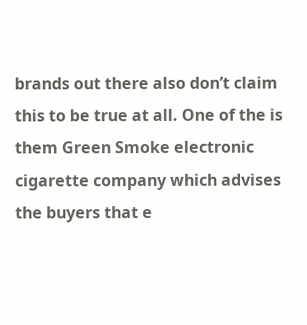brands out there also don’t claim this to be true at all. One of the is them Green Smoke electronic cigarette company which advises the buyers that e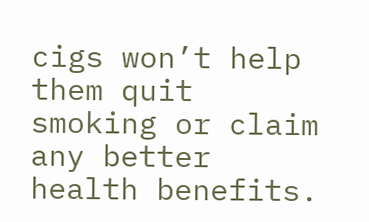cigs won’t help them quit smoking or claim any better health benefits.